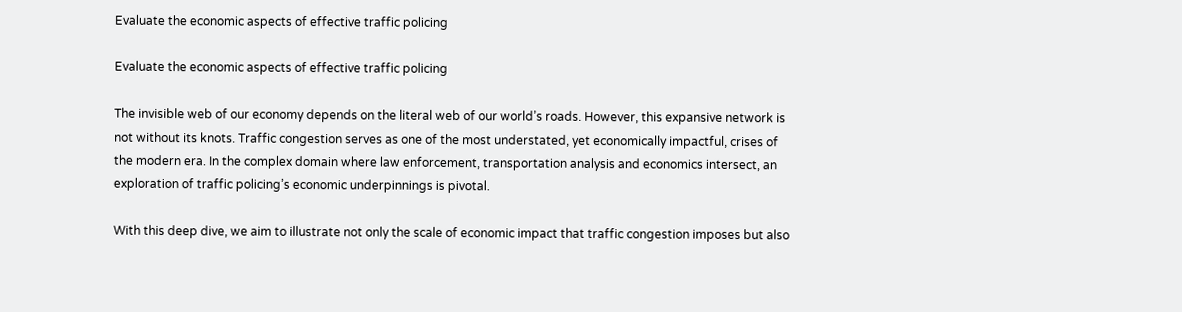Evaluate the economic aspects of effective traffic policing

Evaluate the economic aspects of effective traffic policing

The invisible web of our economy depends on the literal web of our world’s roads. However, this expansive network is not without its knots. Traffic congestion serves as one of the most understated, yet economically impactful, crises of the modern era. In the complex domain where law enforcement, transportation analysis and economics intersect, an exploration of traffic policing’s economic underpinnings is pivotal.

With this deep dive, we aim to illustrate not only the scale of economic impact that traffic congestion imposes but also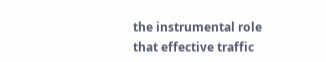the instrumental role that effective traffic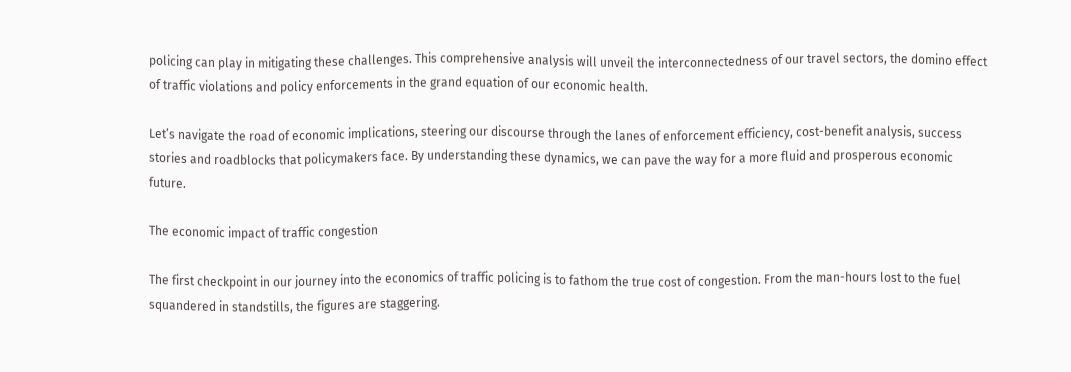policing can play in mitigating these challenges. This comprehensive analysis will unveil the interconnectedness of our travel sectors, the domino effect of traffic violations and policy enforcements in the grand equation of our economic health.

Let’s navigate the road of economic implications, steering our discourse through the lanes of enforcement efficiency, cost-benefit analysis, success stories and roadblocks that policymakers face. By understanding these dynamics, we can pave the way for a more fluid and prosperous economic future.

The economic impact of traffic congestion

The first checkpoint in our journey into the economics of traffic policing is to fathom the true cost of congestion. From the man-hours lost to the fuel squandered in standstills, the figures are staggering.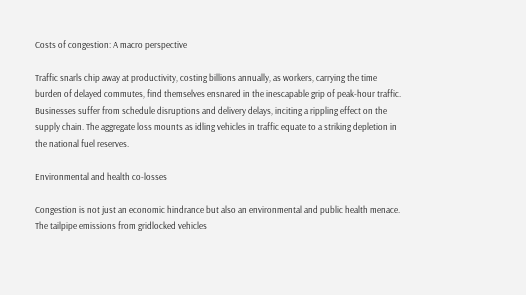Costs of congestion: A macro perspective

Traffic snarls chip away at productivity, costing billions annually, as workers, carrying the time burden of delayed commutes, find themselves ensnared in the inescapable grip of peak-hour traffic. Businesses suffer from schedule disruptions and delivery delays, inciting a rippling effect on the supply chain. The aggregate loss mounts as idling vehicles in traffic equate to a striking depletion in the national fuel reserves.

Environmental and health co-losses

Congestion is not just an economic hindrance but also an environmental and public health menace. The tailpipe emissions from gridlocked vehicles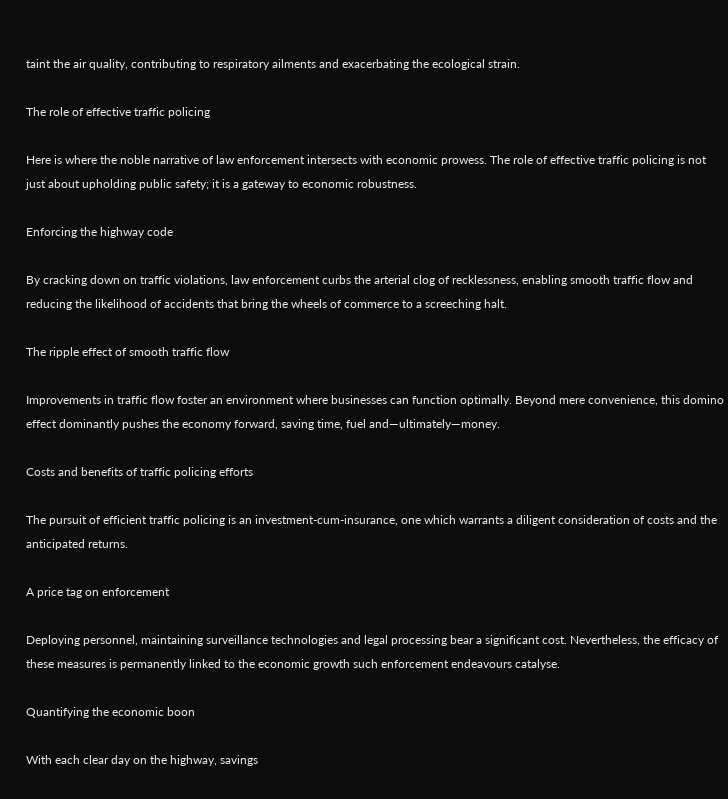taint the air quality, contributing to respiratory ailments and exacerbating the ecological strain.

The role of effective traffic policing

Here is where the noble narrative of law enforcement intersects with economic prowess. The role of effective traffic policing is not just about upholding public safety; it is a gateway to economic robustness.

Enforcing the highway code

By cracking down on traffic violations, law enforcement curbs the arterial clog of recklessness, enabling smooth traffic flow and reducing the likelihood of accidents that bring the wheels of commerce to a screeching halt.

The ripple effect of smooth traffic flow

Improvements in traffic flow foster an environment where businesses can function optimally. Beyond mere convenience, this domino effect dominantly pushes the economy forward, saving time, fuel and—ultimately—money.

Costs and benefits of traffic policing efforts

The pursuit of efficient traffic policing is an investment-cum-insurance, one which warrants a diligent consideration of costs and the anticipated returns.

A price tag on enforcement

Deploying personnel, maintaining surveillance technologies and legal processing bear a significant cost. Nevertheless, the efficacy of these measures is permanently linked to the economic growth such enforcement endeavours catalyse.

Quantifying the economic boon

With each clear day on the highway, savings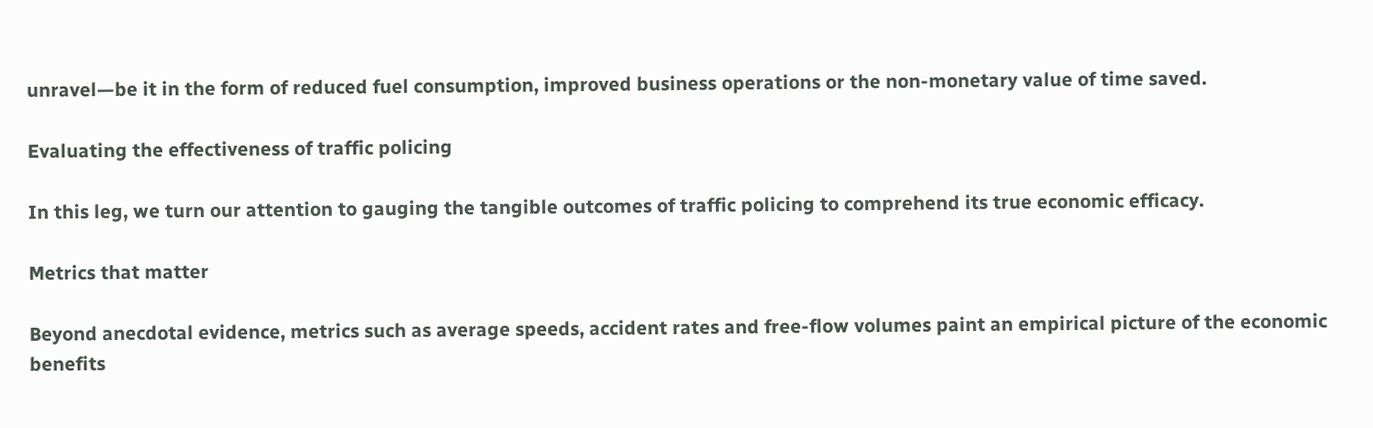unravel—be it in the form of reduced fuel consumption, improved business operations or the non-monetary value of time saved.

Evaluating the effectiveness of traffic policing

In this leg, we turn our attention to gauging the tangible outcomes of traffic policing to comprehend its true economic efficacy.

Metrics that matter

Beyond anecdotal evidence, metrics such as average speeds, accident rates and free-flow volumes paint an empirical picture of the economic benefits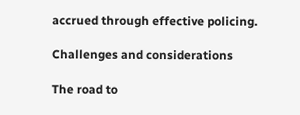accrued through effective policing.

Challenges and considerations

The road to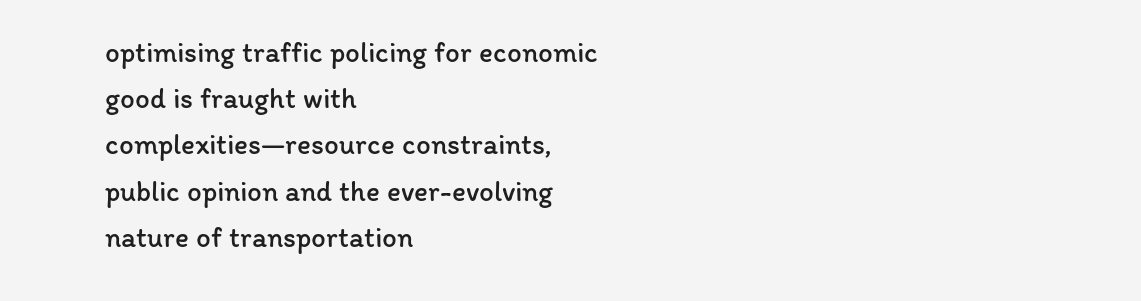optimising traffic policing for economic good is fraught with complexities—resource constraints, public opinion and the ever-evolving nature of transportation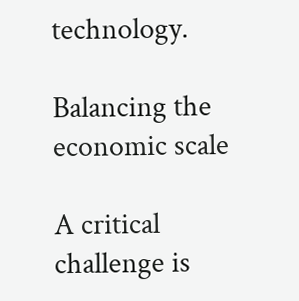technology.

Balancing the economic scale

A critical challenge is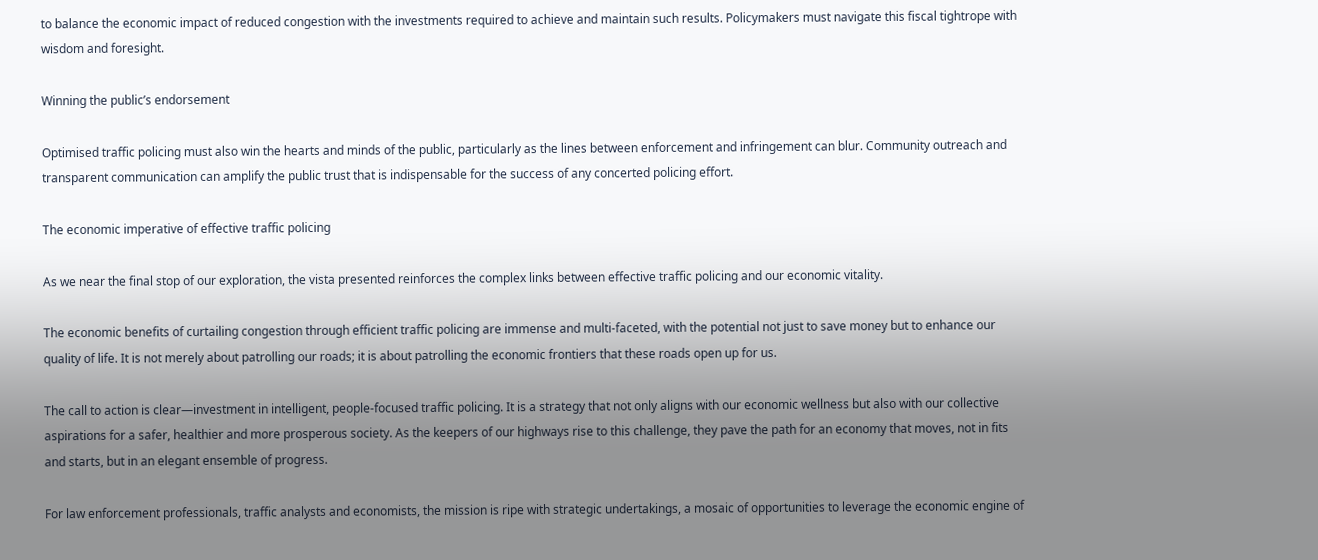to balance the economic impact of reduced congestion with the investments required to achieve and maintain such results. Policymakers must navigate this fiscal tightrope with wisdom and foresight.

Winning the public’s endorsement

Optimised traffic policing must also win the hearts and minds of the public, particularly as the lines between enforcement and infringement can blur. Community outreach and transparent communication can amplify the public trust that is indispensable for the success of any concerted policing effort.

The economic imperative of effective traffic policing

As we near the final stop of our exploration, the vista presented reinforces the complex links between effective traffic policing and our economic vitality.

The economic benefits of curtailing congestion through efficient traffic policing are immense and multi-faceted, with the potential not just to save money but to enhance our quality of life. It is not merely about patrolling our roads; it is about patrolling the economic frontiers that these roads open up for us.

The call to action is clear—investment in intelligent, people-focused traffic policing. It is a strategy that not only aligns with our economic wellness but also with our collective aspirations for a safer, healthier and more prosperous society. As the keepers of our highways rise to this challenge, they pave the path for an economy that moves, not in fits and starts, but in an elegant ensemble of progress.

For law enforcement professionals, traffic analysts and economists, the mission is ripe with strategic undertakings, a mosaic of opportunities to leverage the economic engine of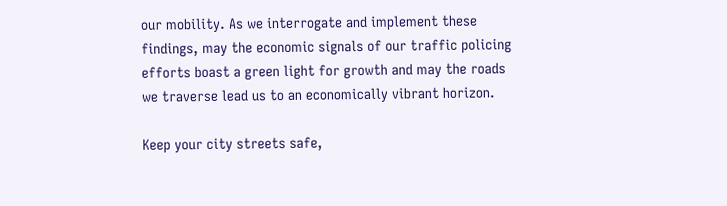our mobility. As we interrogate and implement these findings, may the economic signals of our traffic policing efforts boast a green light for growth and may the roads we traverse lead us to an economically vibrant horizon.

Keep your city streets safe,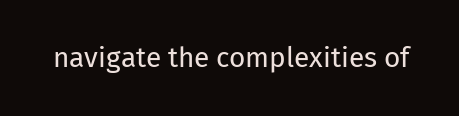navigate the complexities of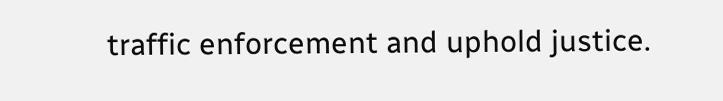traffic enforcement and uphold justice.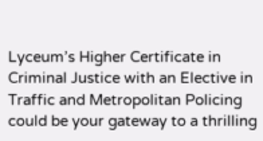Lyceum’s Higher Certificate in Criminal Justice with an Elective in Traffic and Metropolitan Policing could be your gateway to a thrilling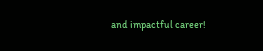and impactful career!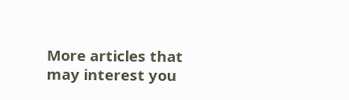More articles that may interest you